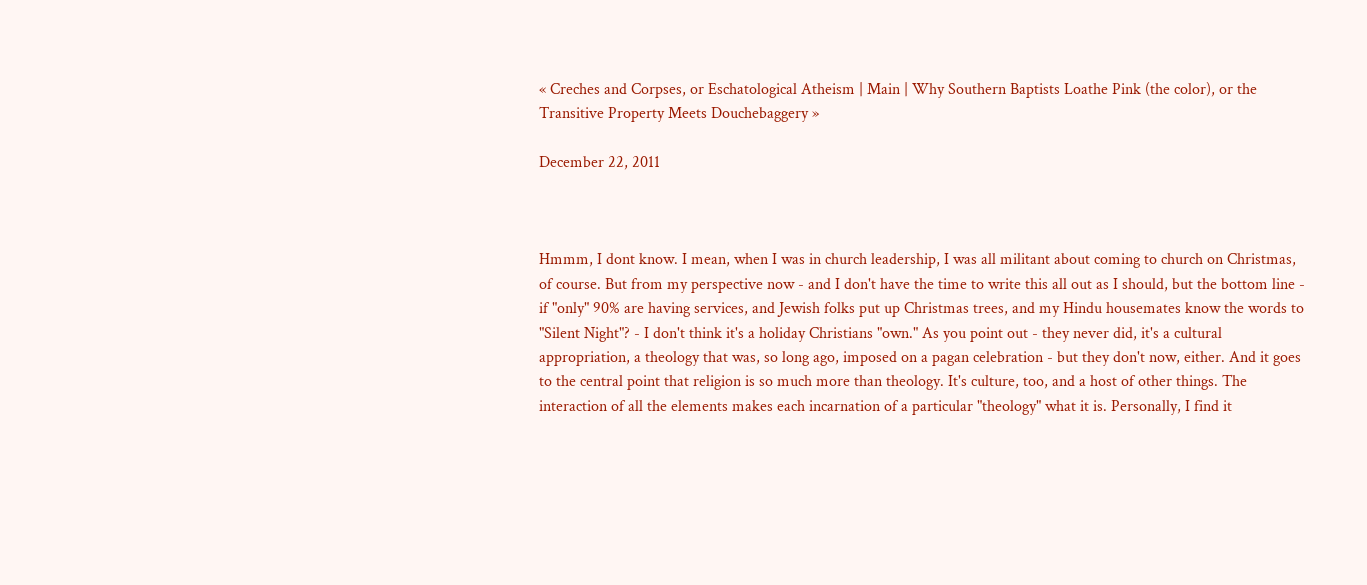« Creches and Corpses, or Eschatological Atheism | Main | Why Southern Baptists Loathe Pink (the color), or the Transitive Property Meets Douchebaggery »

December 22, 2011



Hmmm, I dont know. I mean, when I was in church leadership, I was all militant about coming to church on Christmas, of course. But from my perspective now - and I don't have the time to write this all out as I should, but the bottom line - if "only" 90% are having services, and Jewish folks put up Christmas trees, and my Hindu housemates know the words to "Silent Night"? - I don't think it's a holiday Christians "own." As you point out - they never did, it's a cultural appropriation, a theology that was, so long ago, imposed on a pagan celebration - but they don't now, either. And it goes to the central point that religion is so much more than theology. It's culture, too, and a host of other things. The interaction of all the elements makes each incarnation of a particular "theology" what it is. Personally, I find it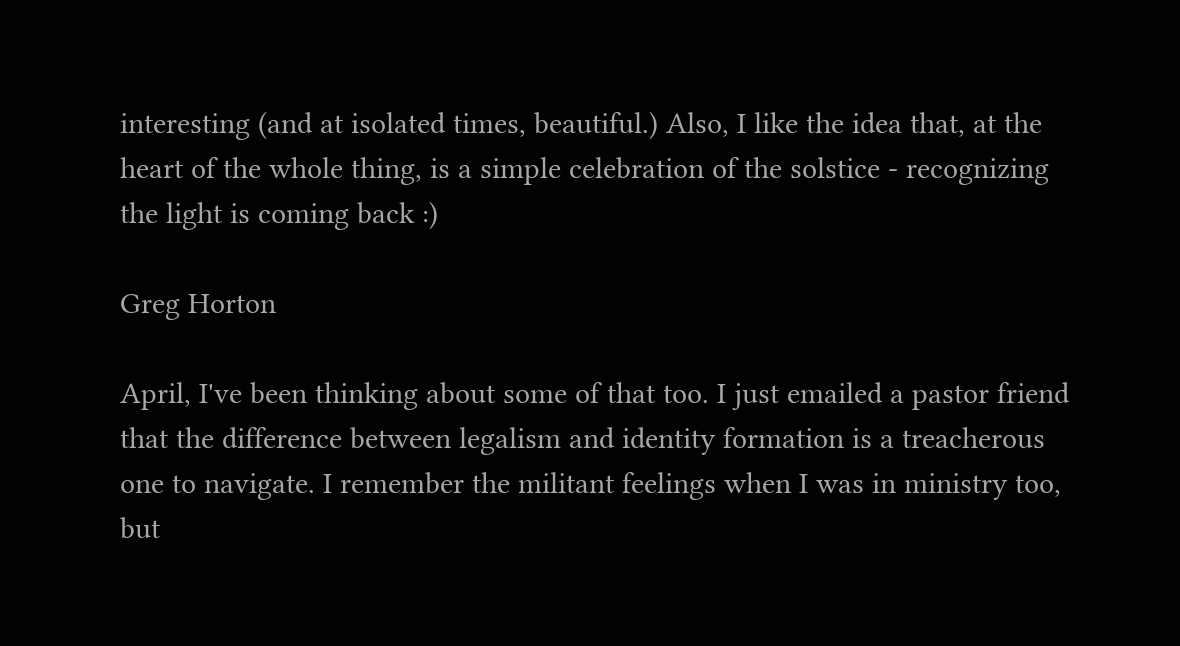interesting (and at isolated times, beautiful.) Also, I like the idea that, at the heart of the whole thing, is a simple celebration of the solstice - recognizing the light is coming back :)

Greg Horton

April, I've been thinking about some of that too. I just emailed a pastor friend that the difference between legalism and identity formation is a treacherous one to navigate. I remember the militant feelings when I was in ministry too, but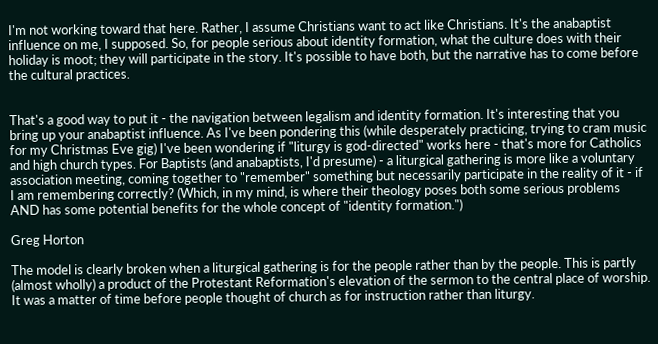I'm not working toward that here. Rather, I assume Christians want to act like Christians. It's the anabaptist influence on me, I supposed. So, for people serious about identity formation, what the culture does with their holiday is moot; they will participate in the story. It's possible to have both, but the narrative has to come before the cultural practices.


That's a good way to put it - the navigation between legalism and identity formation. It's interesting that you bring up your anabaptist influence. As I've been pondering this (while desperately practicing, trying to cram music for my Christmas Eve gig) I've been wondering if "liturgy is god-directed" works here - that's more for Catholics and high church types. For Baptists (and anabaptists, I'd presume) - a liturgical gathering is more like a voluntary association meeting, coming together to "remember" something but necessarily participate in the reality of it - if I am remembering correctly? (Which, in my mind, is where their theology poses both some serious problems AND has some potential benefits for the whole concept of "identity formation.")

Greg Horton

The model is clearly broken when a liturgical gathering is for the people rather than by the people. This is partly (almost wholly) a product of the Protestant Reformation's elevation of the sermon to the central place of worship. It was a matter of time before people thought of church as for instruction rather than liturgy.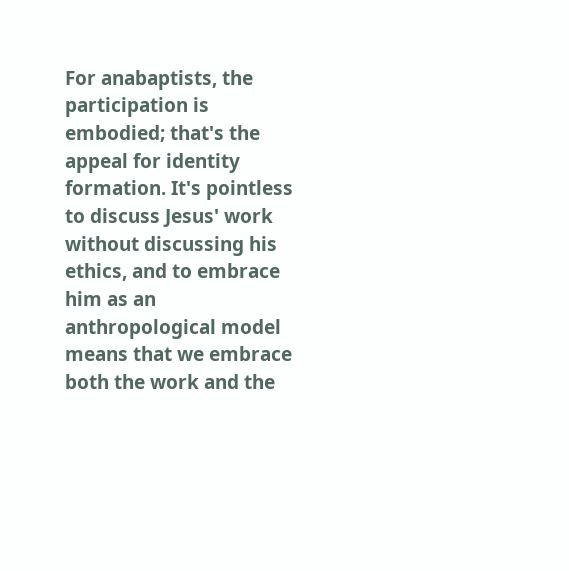For anabaptists, the participation is embodied; that's the appeal for identity formation. It's pointless to discuss Jesus' work without discussing his ethics, and to embrace him as an anthropological model means that we embrace both the work and the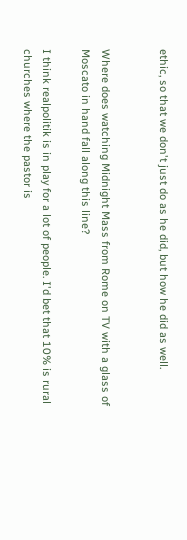ethic, so that we don't just do as he did, but how he did as well.


Where does watching Midnight Mass from Rome on TV with a glass of Moscato in hand fall along this line?

I think realpolitik is in play for a lot of people. I'd bet that 10% is rural churches where the pastor is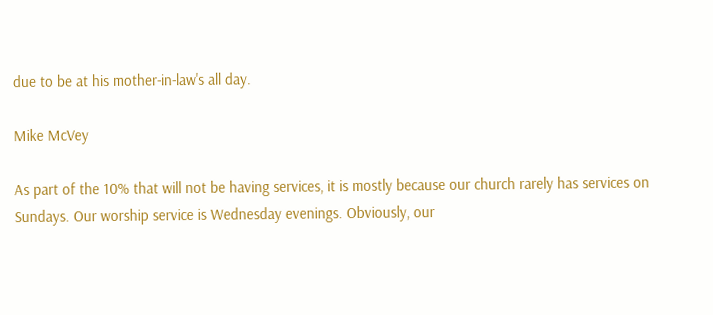due to be at his mother-in-law's all day.

Mike McVey

As part of the 10% that will not be having services, it is mostly because our church rarely has services on Sundays. Our worship service is Wednesday evenings. Obviously, our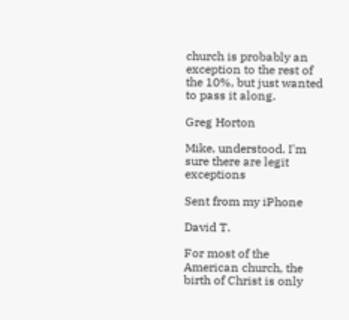church is probably an exception to the rest of the 10%, but just wanted to pass it along.

Greg Horton

Mike, understood. I'm sure there are legit exceptions

Sent from my iPhone

David T.

For most of the American church, the birth of Christ is only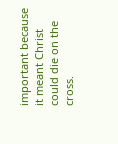important because it meant Christ could die on the cross.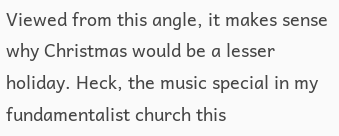Viewed from this angle, it makes sense why Christmas would be a lesser holiday. Heck, the music special in my fundamentalist church this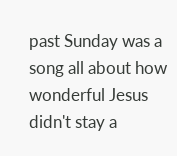past Sunday was a song all about how wonderful Jesus didn't stay a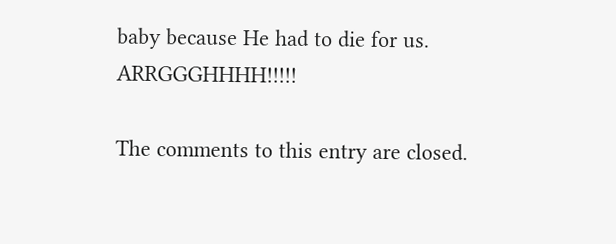baby because He had to die for us. ARRGGGHHHH!!!!!

The comments to this entry are closed.